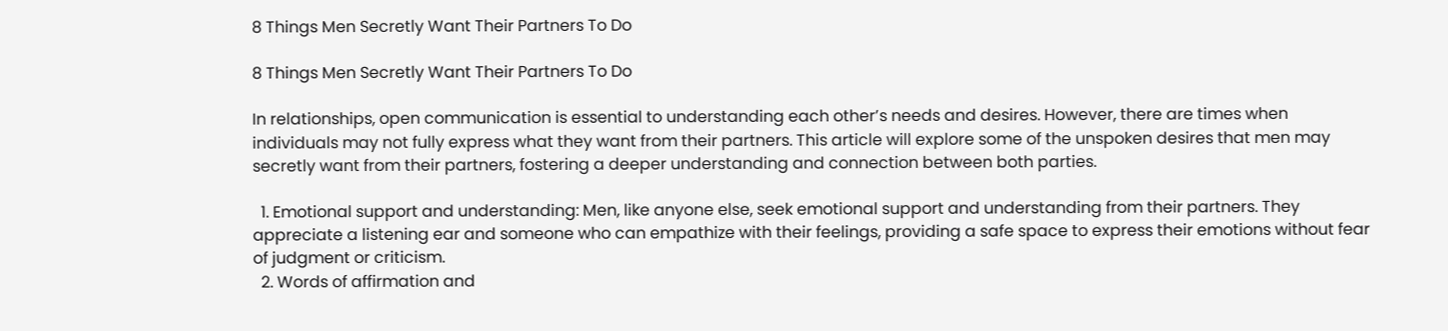8 Things Men Secretly Want Their Partners To Do

8 Things Men Secretly Want Their Partners To Do

In relationships, open communication is essential to understanding each other’s needs and desires. However, there are times when individuals may not fully express what they want from their partners. This article will explore some of the unspoken desires that men may secretly want from their partners, fostering a deeper understanding and connection between both parties.

  1. Emotional support and understanding: Men, like anyone else, seek emotional support and understanding from their partners. They appreciate a listening ear and someone who can empathize with their feelings, providing a safe space to express their emotions without fear of judgment or criticism.
  2. Words of affirmation and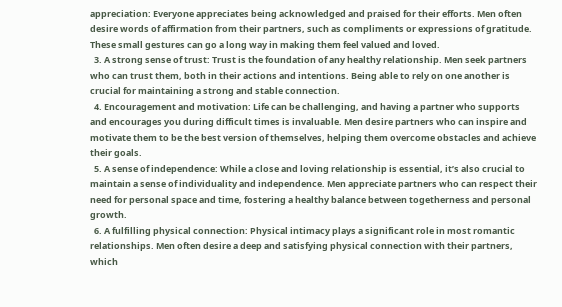appreciation: Everyone appreciates being acknowledged and praised for their efforts. Men often desire words of affirmation from their partners, such as compliments or expressions of gratitude. These small gestures can go a long way in making them feel valued and loved.
  3. A strong sense of trust: Trust is the foundation of any healthy relationship. Men seek partners who can trust them, both in their actions and intentions. Being able to rely on one another is crucial for maintaining a strong and stable connection.
  4. Encouragement and motivation: Life can be challenging, and having a partner who supports and encourages you during difficult times is invaluable. Men desire partners who can inspire and motivate them to be the best version of themselves, helping them overcome obstacles and achieve their goals.
  5. A sense of independence: While a close and loving relationship is essential, it’s also crucial to maintain a sense of individuality and independence. Men appreciate partners who can respect their need for personal space and time, fostering a healthy balance between togetherness and personal growth.
  6. A fulfilling physical connection: Physical intimacy plays a significant role in most romantic relationships. Men often desire a deep and satisfying physical connection with their partners, which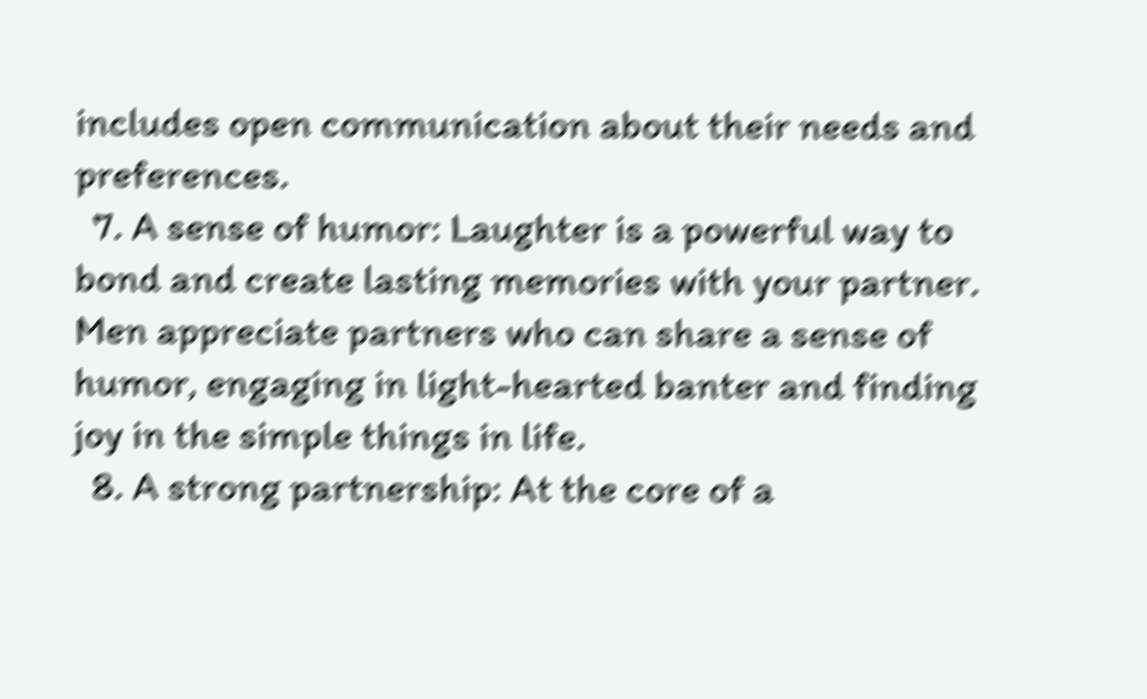includes open communication about their needs and preferences.
  7. A sense of humor: Laughter is a powerful way to bond and create lasting memories with your partner. Men appreciate partners who can share a sense of humor, engaging in light-hearted banter and finding joy in the simple things in life.
  8. A strong partnership: At the core of a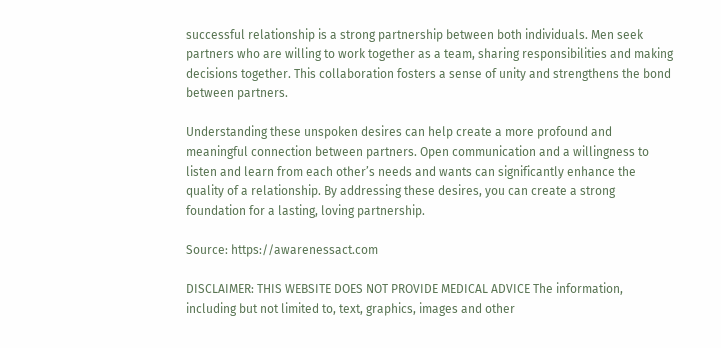successful relationship is a strong partnership between both individuals. Men seek partners who are willing to work together as a team, sharing responsibilities and making decisions together. This collaboration fosters a sense of unity and strengthens the bond between partners.

Understanding these unspoken desires can help create a more profound and meaningful connection between partners. Open communication and a willingness to listen and learn from each other’s needs and wants can significantly enhance the quality of a relationship. By addressing these desires, you can create a strong foundation for a lasting, loving partnership.

Source: https://awarenessact.com

DISCLAIMER: THIS WEBSITE DOES NOT PROVIDE MEDICAL ADVICE The information, including but not limited to, text, graphics, images and other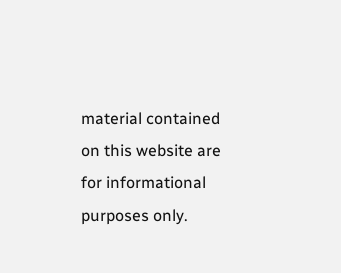material contained on this website are for informational purposes only.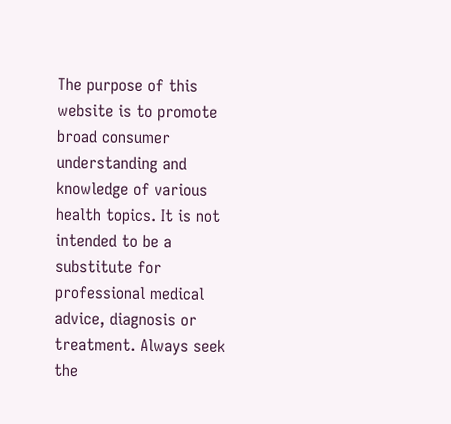The purpose of this website is to promote broad consumer understanding and knowledge of various health topics. It is not intended to be a substitute for professional medical advice, diagnosis or treatment. Always seek the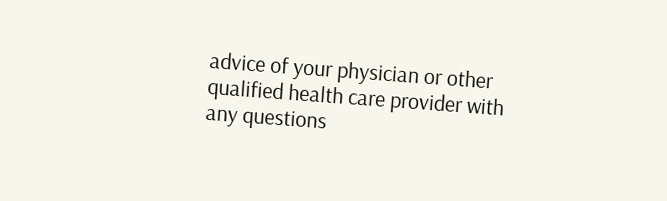advice of your physician or other qualified health care provider with any questions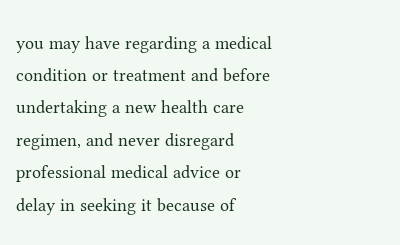you may have regarding a medical condition or treatment and before undertaking a new health care regimen, and never disregard professional medical advice or delay in seeking it because of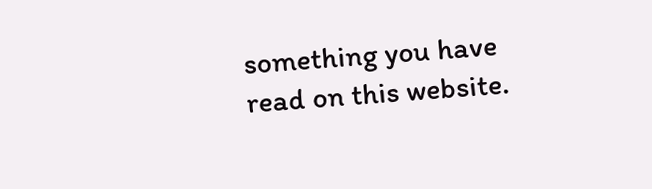something you have read on this website.